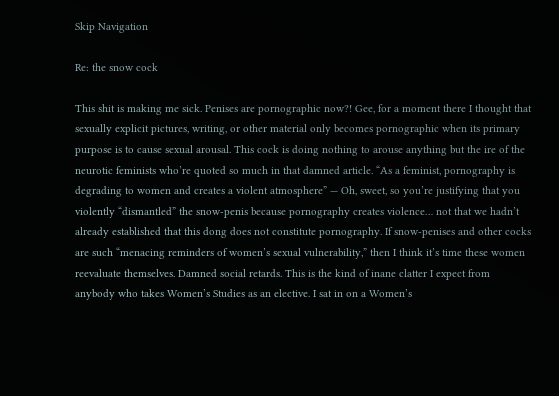Skip Navigation

Re: the snow cock

This shit is making me sick. Penises are pornographic now?! Gee, for a moment there I thought that sexually explicit pictures, writing, or other material only becomes pornographic when its primary purpose is to cause sexual arousal. This cock is doing nothing to arouse anything but the ire of the neurotic feminists who’re quoted so much in that damned article. “As a feminist, pornography is degrading to women and creates a violent atmosphere” — Oh, sweet, so you’re justifying that you violently “dismantled” the snow-penis because pornography creates violence… not that we hadn’t already established that this dong does not constitute pornography. If snow-penises and other cocks are such “menacing reminders of women’s sexual vulnerability,” then I think it’s time these women reevaluate themselves. Damned social retards. This is the kind of inane clatter I expect from anybody who takes Women’s Studies as an elective. I sat in on a Women’s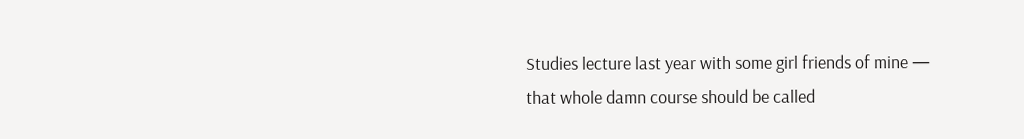Studies lecture last year with some girl friends of mine — that whole damn course should be called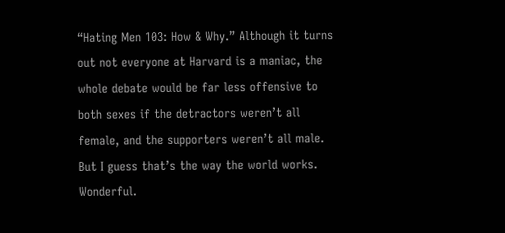“Hating Men 103: How & Why.” Although it turns out not everyone at Harvard is a maniac, the whole debate would be far less offensive to both sexes if the detractors weren’t all female, and the supporters weren’t all male. But I guess that’s the way the world works. Wonderful.